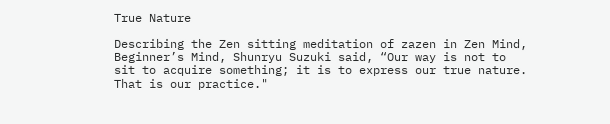True Nature

Describing the Zen sitting meditation of zazen in Zen Mind, Beginner’s Mind, Shunryu Suzuki said, “Our way is not to sit to acquire something; it is to express our true nature. That is our practice."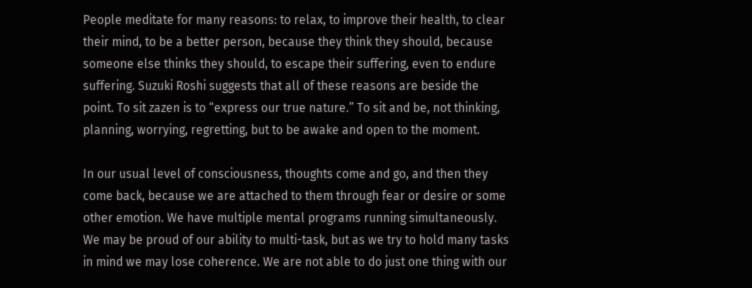People meditate for many reasons: to relax, to improve their health, to clear their mind, to be a better person, because they think they should, because someone else thinks they should, to escape their suffering, even to endure suffering. Suzuki Roshi suggests that all of these reasons are beside the point. To sit zazen is to “express our true nature.” To sit and be, not thinking, planning, worrying, regretting, but to be awake and open to the moment.

In our usual level of consciousness, thoughts come and go, and then they come back, because we are attached to them through fear or desire or some other emotion. We have multiple mental programs running simultaneously. We may be proud of our ability to multi-task, but as we try to hold many tasks in mind we may lose coherence. We are not able to do just one thing with our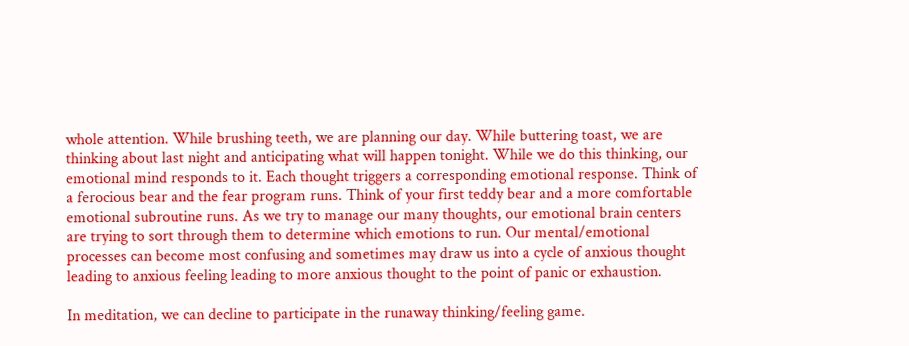whole attention. While brushing teeth, we are planning our day. While buttering toast, we are thinking about last night and anticipating what will happen tonight. While we do this thinking, our emotional mind responds to it. Each thought triggers a corresponding emotional response. Think of a ferocious bear and the fear program runs. Think of your first teddy bear and a more comfortable emotional subroutine runs. As we try to manage our many thoughts, our emotional brain centers are trying to sort through them to determine which emotions to run. Our mental/emotional processes can become most confusing and sometimes may draw us into a cycle of anxious thought leading to anxious feeling leading to more anxious thought to the point of panic or exhaustion.

In meditation, we can decline to participate in the runaway thinking/feeling game.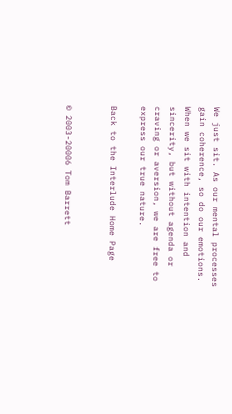We just sit. As our mental processes gain coherence, so do our emotions. When we sit with intention and sincerity, but without agenda or craving or aversion, we are free to express our true nature.

Back to the Interlude Home Page


© 2003-20006 Tom Barrett